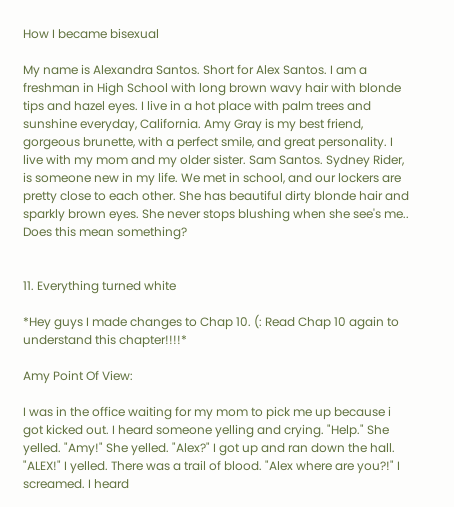How I became bisexual

My name is Alexandra Santos. Short for Alex Santos. I am a freshman in High School with long brown wavy hair with blonde tips and hazel eyes. I live in a hot place with palm trees and sunshine everyday, California. Amy Gray is my best friend, gorgeous brunette, with a perfect smile, and great personality. I live with my mom and my older sister. Sam Santos. Sydney Rider, is someone new in my life. We met in school, and our lockers are pretty close to each other. She has beautiful dirty blonde hair and sparkly brown eyes. She never stops blushing when she see's me.. Does this mean something?


11. Everything turned white

*Hey guys I made changes to Chap 10. (: Read Chap 10 again to understand this chapter!!!!*

Amy Point Of View:

I was in the office waiting for my mom to pick me up because i got kicked out. I heard someone yelling and crying. "Help." She yelled. "Amy!" She yelled. "Alex?" I got up and ran down the hall. "ALEX!" I yelled. There was a trail of blood. "Alex where are you?!" I screamed. I heard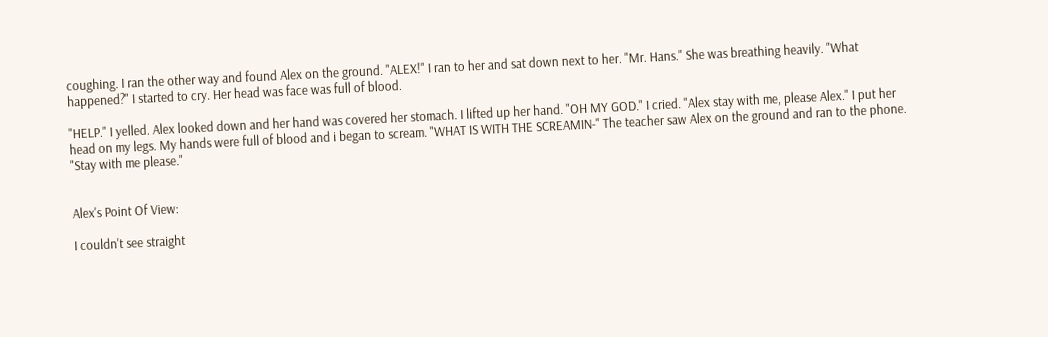coughing. I ran the other way and found Alex on the ground. "ALEX!" I ran to her and sat down next to her. "Mr. Hans." She was breathing heavily. "What happened?" I started to cry. Her head was face was full of blood.

"HELP." I yelled. Alex looked down and her hand was covered her stomach. I lifted up her hand. "OH MY GOD." I cried. "Alex stay with me, please Alex." I put her head on my legs. My hands were full of blood and i began to scream. "WHAT IS WITH THE SCREAMIN-" The teacher saw Alex on the ground and ran to the phone. "Stay with me please."


Alex's Point Of View:

I couldn't see straight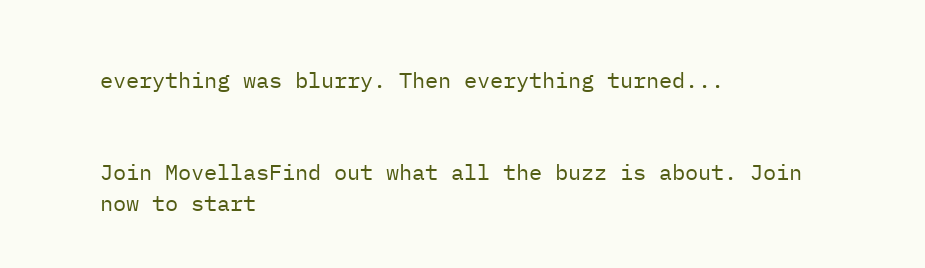everything was blurry. Then everything turned...


Join MovellasFind out what all the buzz is about. Join now to start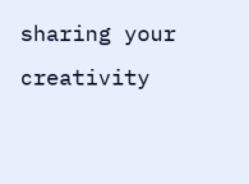sharing your creativity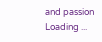and passion
Loading ...